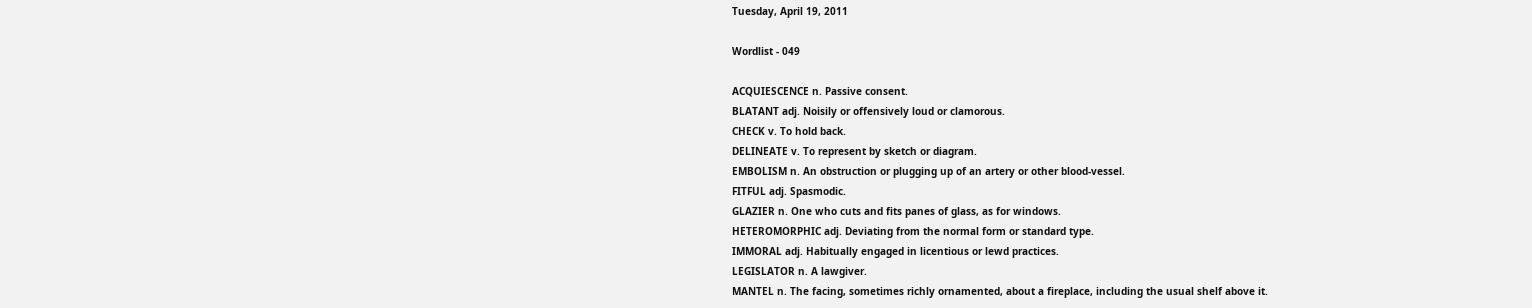Tuesday, April 19, 2011

Wordlist - 049

ACQUIESCENCE n. Passive consent.
BLATANT adj. Noisily or offensively loud or clamorous.
CHECK v. To hold back.
DELINEATE v. To represent by sketch or diagram.
EMBOLISM n. An obstruction or plugging up of an artery or other blood-vessel.
FITFUL adj. Spasmodic.
GLAZIER n. One who cuts and fits panes of glass, as for windows.
HETEROMORPHIC adj. Deviating from the normal form or standard type.
IMMORAL adj. Habitually engaged in licentious or lewd practices.
LEGISLATOR n. A lawgiver.
MANTEL n. The facing, sometimes richly ornamented, about a fireplace, including the usual shelf above it.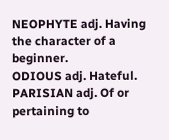NEOPHYTE adj. Having the character of a beginner.
ODIOUS adj. Hateful.
PARISIAN adj. Of or pertaining to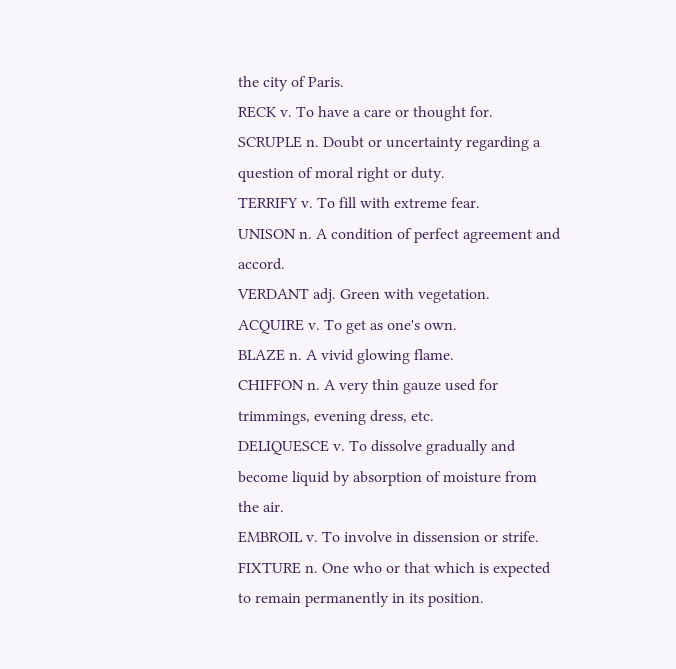the city of Paris.
RECK v. To have a care or thought for.
SCRUPLE n. Doubt or uncertainty regarding a question of moral right or duty.
TERRIFY v. To fill with extreme fear.
UNISON n. A condition of perfect agreement and accord.
VERDANT adj. Green with vegetation.
ACQUIRE v. To get as one's own.
BLAZE n. A vivid glowing flame.
CHIFFON n. A very thin gauze used for trimmings, evening dress, etc.
DELIQUESCE v. To dissolve gradually and become liquid by absorption of moisture from the air.
EMBROIL v. To involve in dissension or strife.
FIXTURE n. One who or that which is expected to remain permanently in its position.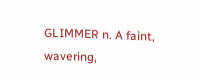GLIMMER n. A faint, wavering,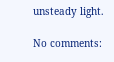unsteady light.

No comments: